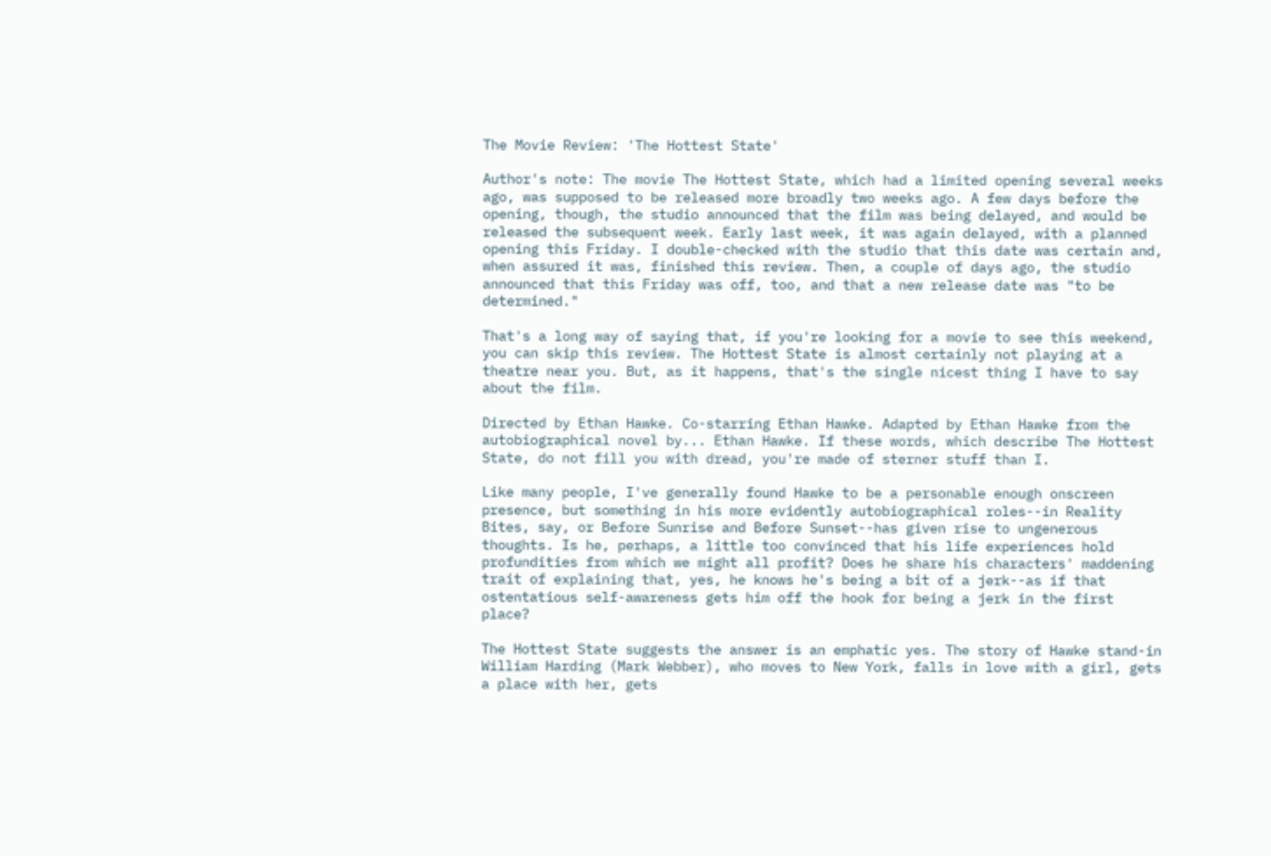The Movie Review: 'The Hottest State'

Author's note: The movie The Hottest State, which had a limited opening several weeks ago, was supposed to be released more broadly two weeks ago. A few days before the opening, though, the studio announced that the film was being delayed, and would be released the subsequent week. Early last week, it was again delayed, with a planned opening this Friday. I double-checked with the studio that this date was certain and, when assured it was, finished this review. Then, a couple of days ago, the studio announced that this Friday was off, too, and that a new release date was "to be determined."

That's a long way of saying that, if you're looking for a movie to see this weekend, you can skip this review. The Hottest State is almost certainly not playing at a theatre near you. But, as it happens, that's the single nicest thing I have to say about the film.

Directed by Ethan Hawke. Co-starring Ethan Hawke. Adapted by Ethan Hawke from the autobiographical novel by... Ethan Hawke. If these words, which describe The Hottest State, do not fill you with dread, you're made of sterner stuff than I.

Like many people, I've generally found Hawke to be a personable enough onscreen presence, but something in his more evidently autobiographical roles--in Reality Bites, say, or Before Sunrise and Before Sunset--has given rise to ungenerous thoughts. Is he, perhaps, a little too convinced that his life experiences hold profundities from which we might all profit? Does he share his characters' maddening trait of explaining that, yes, he knows he's being a bit of a jerk--as if that ostentatious self-awareness gets him off the hook for being a jerk in the first place?

The Hottest State suggests the answer is an emphatic yes. The story of Hawke stand-in William Harding (Mark Webber), who moves to New York, falls in love with a girl, gets a place with her, gets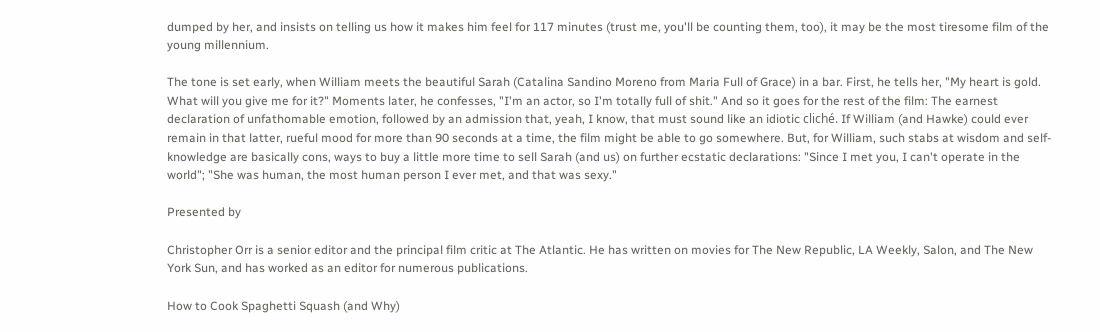dumped by her, and insists on telling us how it makes him feel for 117 minutes (trust me, you'll be counting them, too), it may be the most tiresome film of the young millennium.

The tone is set early, when William meets the beautiful Sarah (Catalina Sandino Moreno from Maria Full of Grace) in a bar. First, he tells her, "My heart is gold. What will you give me for it?" Moments later, he confesses, "I'm an actor, so I'm totally full of shit." And so it goes for the rest of the film: The earnest declaration of unfathomable emotion, followed by an admission that, yeah, I know, that must sound like an idiotic cliché. If William (and Hawke) could ever remain in that latter, rueful mood for more than 90 seconds at a time, the film might be able to go somewhere. But, for William, such stabs at wisdom and self-knowledge are basically cons, ways to buy a little more time to sell Sarah (and us) on further ecstatic declarations: "Since I met you, I can't operate in the world"; "She was human, the most human person I ever met, and that was sexy."

Presented by

Christopher Orr is a senior editor and the principal film critic at The Atlantic. He has written on movies for The New Republic, LA Weekly, Salon, and The New York Sun, and has worked as an editor for numerous publications.

How to Cook Spaghetti Squash (and Why)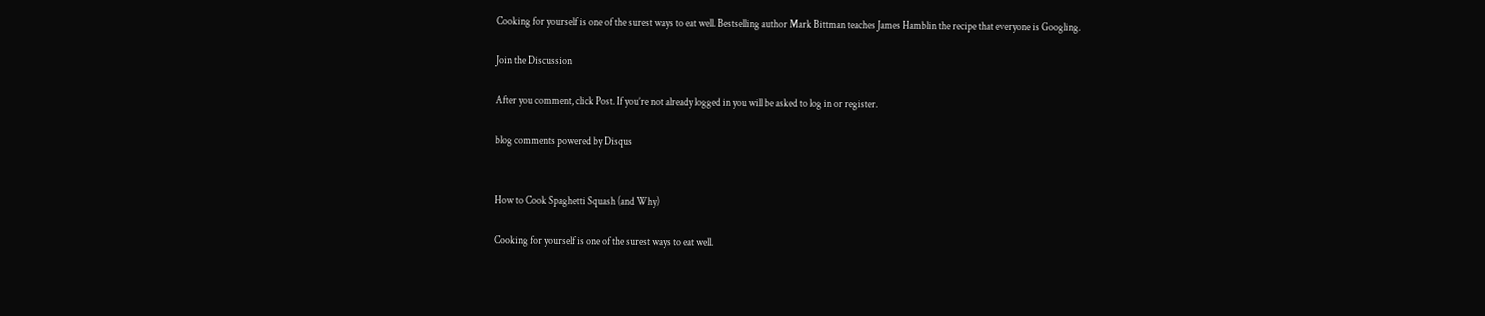Cooking for yourself is one of the surest ways to eat well. Bestselling author Mark Bittman teaches James Hamblin the recipe that everyone is Googling.

Join the Discussion

After you comment, click Post. If you’re not already logged in you will be asked to log in or register.

blog comments powered by Disqus


How to Cook Spaghetti Squash (and Why)

Cooking for yourself is one of the surest ways to eat well.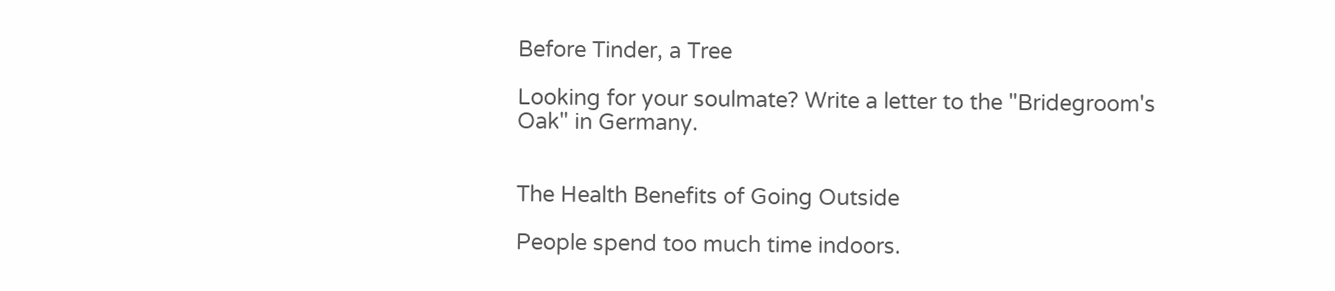Before Tinder, a Tree

Looking for your soulmate? Write a letter to the "Bridegroom's Oak" in Germany.


The Health Benefits of Going Outside

People spend too much time indoors.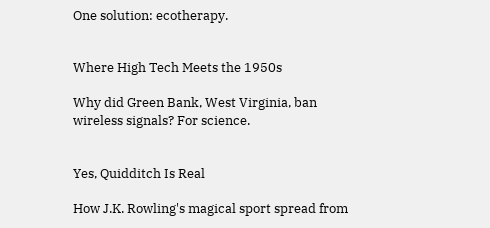One solution: ecotherapy.


Where High Tech Meets the 1950s

Why did Green Bank, West Virginia, ban wireless signals? For science.


Yes, Quidditch Is Real

How J.K. Rowling's magical sport spread from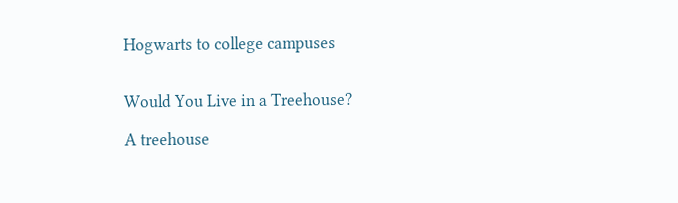Hogwarts to college campuses


Would You Live in a Treehouse?

A treehouse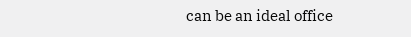can be an ideal office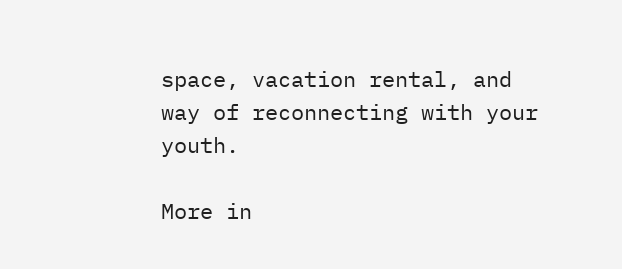space, vacation rental, and way of reconnecting with your youth.

More in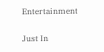Entertainment

Just In